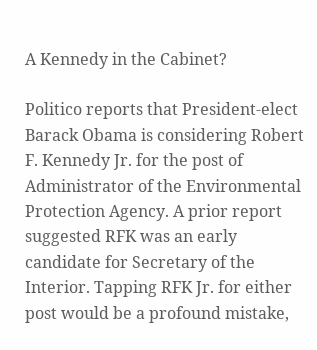A Kennedy in the Cabinet?

Politico reports that President-elect Barack Obama is considering Robert F. Kennedy Jr. for the post of Administrator of the Environmental Protection Agency. A prior report suggested RFK was an early candidate for Secretary of the Interior. Tapping RFK Jr. for either post would be a profound mistake,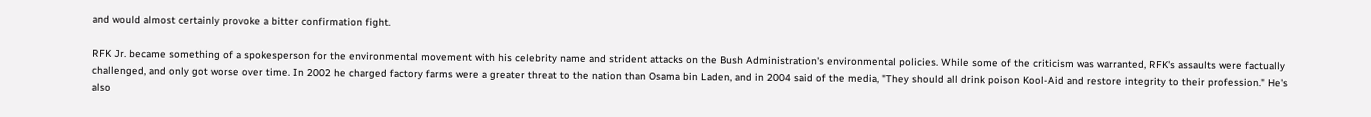and would almost certainly provoke a bitter confirmation fight.

RFK Jr. became something of a spokesperson for the environmental movement with his celebrity name and strident attacks on the Bush Administration's environmental policies. While some of the criticism was warranted, RFK's assaults were factually challenged, and only got worse over time. In 2002 he charged factory farms were a greater threat to the nation than Osama bin Laden, and in 2004 said of the media, "They should all drink poison Kool-Aid and restore integrity to their profession." He's also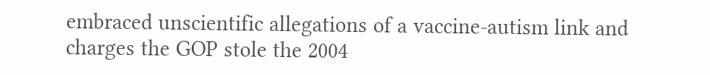embraced unscientific allegations of a vaccine-autism link and charges the GOP stole the 2004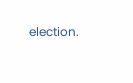election.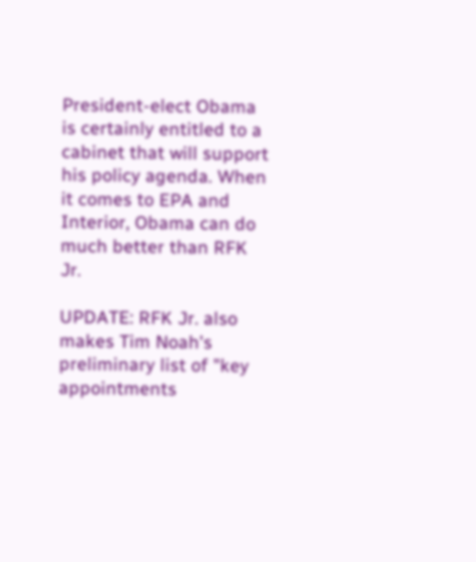President-elect Obama is certainly entitled to a cabinet that will support his policy agenda. When it comes to EPA and Interior, Obama can do much better than RFK Jr.

UPDATE: RFK Jr. also makes Tim Noah's preliminary list of "key appointments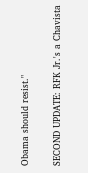Obama should resist."

SECOND UPDATE: RFK Jr.'s a Chavista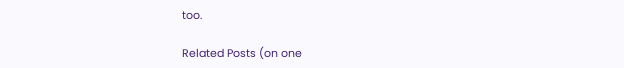too.

Related Posts (on one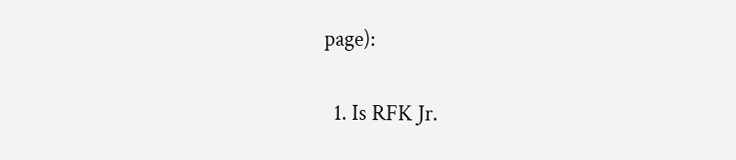page):

  1. Is RFK Jr.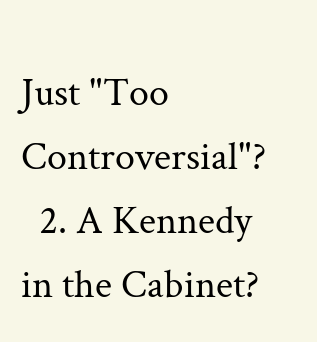Just "Too Controversial"?
  2. A Kennedy in the Cabinet?